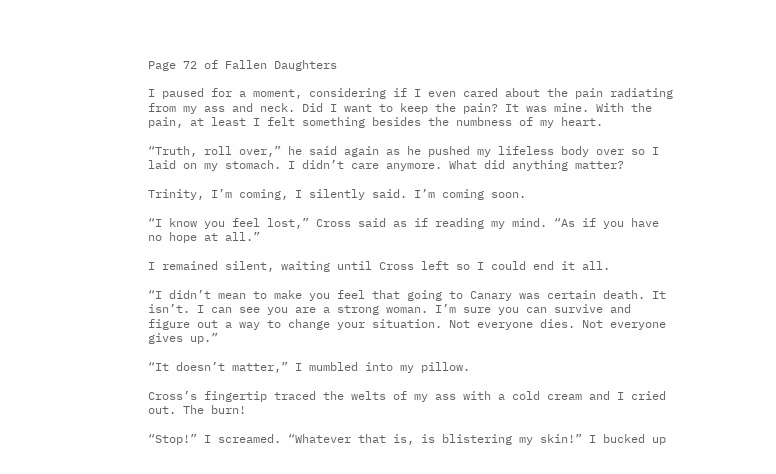Page 72 of Fallen Daughters

I paused for a moment, considering if I even cared about the pain radiating from my ass and neck. Did I want to keep the pain? It was mine. With the pain, at least I felt something besides the numbness of my heart.

“Truth, roll over,” he said again as he pushed my lifeless body over so I laid on my stomach. I didn’t care anymore. What did anything matter?

Trinity, I’m coming, I silently said. I’m coming soon.

“I know you feel lost,” Cross said as if reading my mind. “As if you have no hope at all.”

I remained silent, waiting until Cross left so I could end it all.

“I didn’t mean to make you feel that going to Canary was certain death. It isn’t. I can see you are a strong woman. I’m sure you can survive and figure out a way to change your situation. Not everyone dies. Not everyone gives up.”

“It doesn’t matter,” I mumbled into my pillow.

Cross’s fingertip traced the welts of my ass with a cold cream and I cried out. The burn!

“Stop!” I screamed. “Whatever that is, is blistering my skin!” I bucked up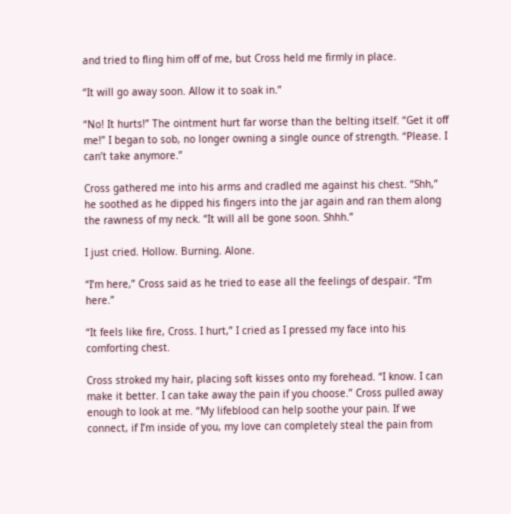and tried to fling him off of me, but Cross held me firmly in place.

“It will go away soon. Allow it to soak in.”

“No! It hurts!” The ointment hurt far worse than the belting itself. “Get it off me!” I began to sob, no longer owning a single ounce of strength. “Please. I can’t take anymore.”

Cross gathered me into his arms and cradled me against his chest. “Shh,” he soothed as he dipped his fingers into the jar again and ran them along the rawness of my neck. “It will all be gone soon. Shhh.”

I just cried. Hollow. Burning. Alone.

“I’m here,” Cross said as he tried to ease all the feelings of despair. “I’m here.”

“It feels like fire, Cross. I hurt,” I cried as I pressed my face into his comforting chest.

Cross stroked my hair, placing soft kisses onto my forehead. “I know. I can make it better. I can take away the pain if you choose.” Cross pulled away enough to look at me. “My lifeblood can help soothe your pain. If we connect, if I’m inside of you, my love can completely steal the pain from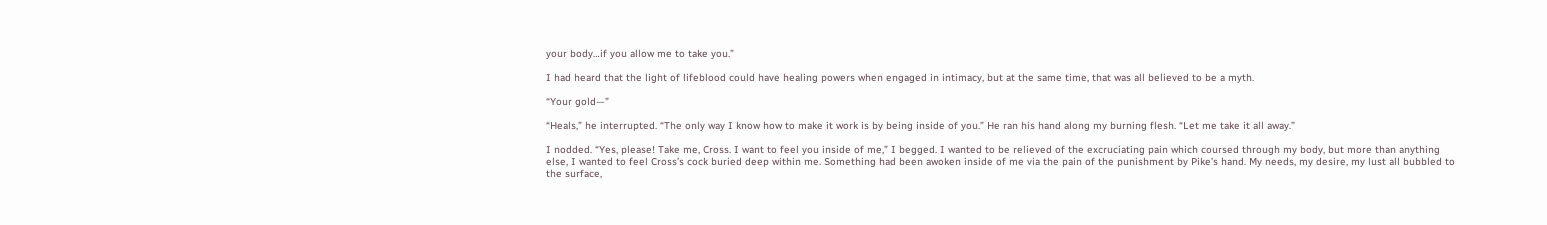your body…if you allow me to take you.”

I had heard that the light of lifeblood could have healing powers when engaged in intimacy, but at the same time, that was all believed to be a myth.

“Your gold—”

“Heals,” he interrupted. “The only way I know how to make it work is by being inside of you.” He ran his hand along my burning flesh. “Let me take it all away.”

I nodded. “Yes, please! Take me, Cross. I want to feel you inside of me,” I begged. I wanted to be relieved of the excruciating pain which coursed through my body, but more than anything else, I wanted to feel Cross’s cock buried deep within me. Something had been awoken inside of me via the pain of the punishment by Pike’s hand. My needs, my desire, my lust all bubbled to the surface,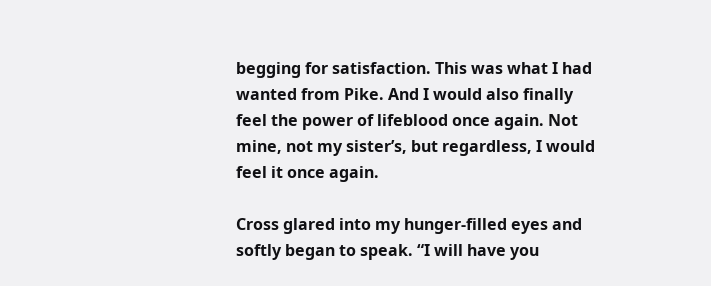begging for satisfaction. This was what I had wanted from Pike. And I would also finally feel the power of lifeblood once again. Not mine, not my sister’s, but regardless, I would feel it once again.

Cross glared into my hunger-filled eyes and softly began to speak. “I will have you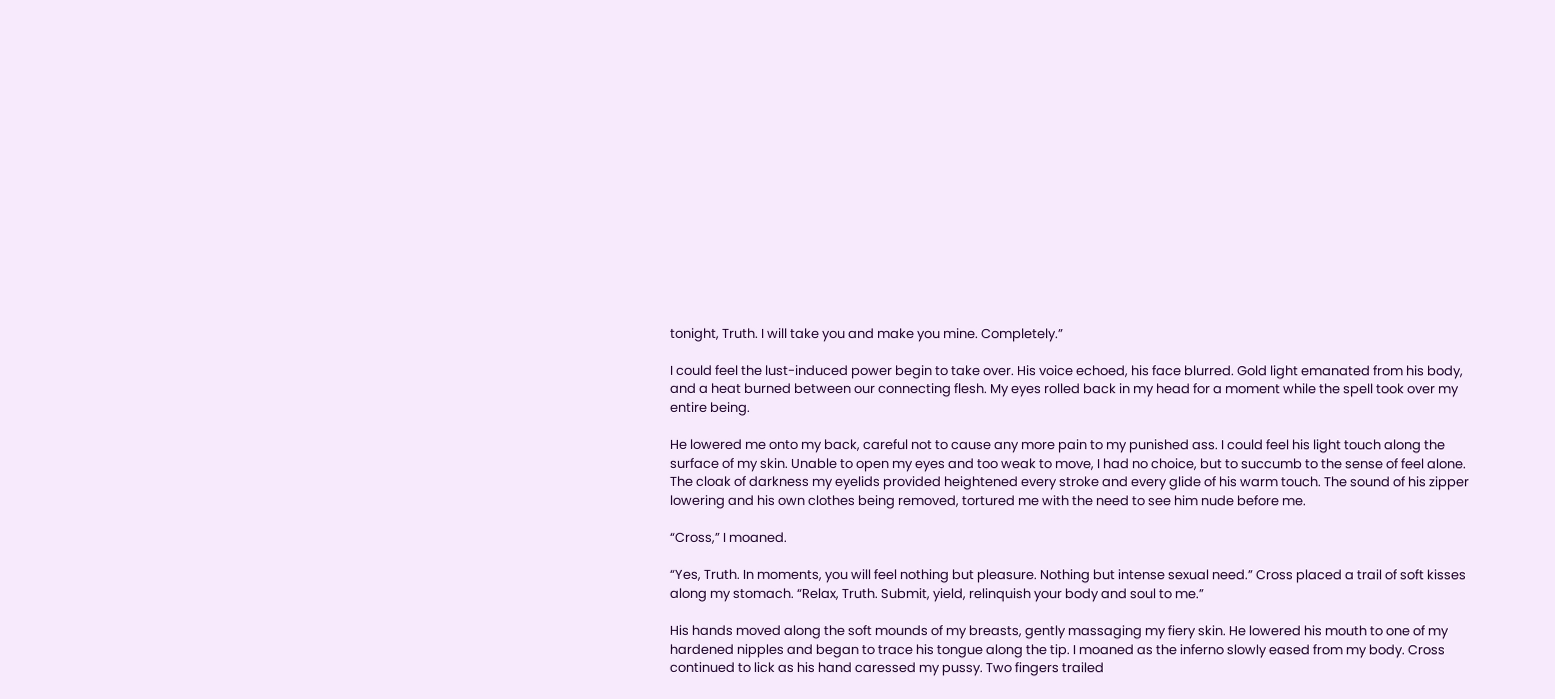tonight, Truth. I will take you and make you mine. Completely.”

I could feel the lust-induced power begin to take over. His voice echoed, his face blurred. Gold light emanated from his body, and a heat burned between our connecting flesh. My eyes rolled back in my head for a moment while the spell took over my entire being.

He lowered me onto my back, careful not to cause any more pain to my punished ass. I could feel his light touch along the surface of my skin. Unable to open my eyes and too weak to move, I had no choice, but to succumb to the sense of feel alone. The cloak of darkness my eyelids provided heightened every stroke and every glide of his warm touch. The sound of his zipper lowering and his own clothes being removed, tortured me with the need to see him nude before me.

“Cross,” I moaned.

“Yes, Truth. In moments, you will feel nothing but pleasure. Nothing but intense sexual need.” Cross placed a trail of soft kisses along my stomach. “Relax, Truth. Submit, yield, relinquish your body and soul to me.”

His hands moved along the soft mounds of my breasts, gently massaging my fiery skin. He lowered his mouth to one of my hardened nipples and began to trace his tongue along the tip. I moaned as the inferno slowly eased from my body. Cross continued to lick as his hand caressed my pussy. Two fingers trailed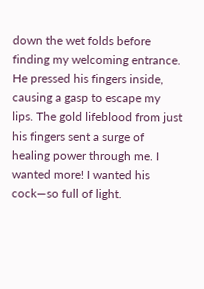down the wet folds before finding my welcoming entrance. He pressed his fingers inside, causing a gasp to escape my lips. The gold lifeblood from just his fingers sent a surge of healing power through me. I wanted more! I wanted his cock—so full of light.